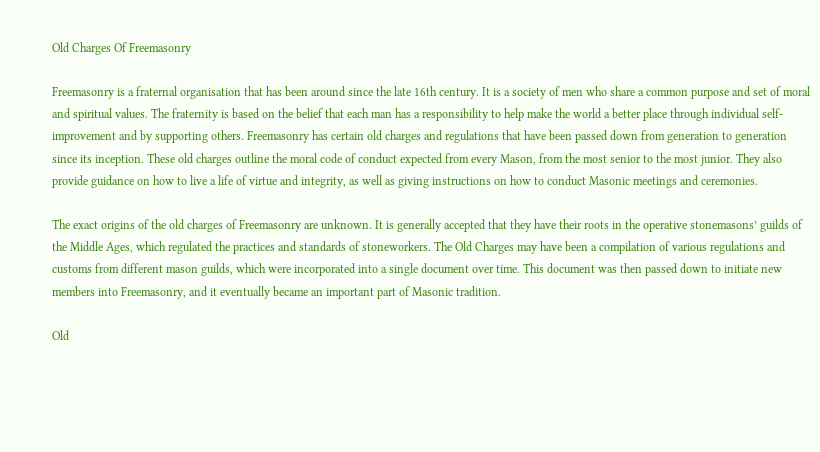Old Charges Of Freemasonry

Freemasonry is a fraternal organisation that has been around since the late 16th century. It is a society of men who share a common purpose and set of moral and spiritual values. The fraternity is based on the belief that each man has a responsibility to help make the world a better place through individual self-improvement and by supporting others. Freemasonry has certain old charges and regulations that have been passed down from generation to generation since its inception. These old charges outline the moral code of conduct expected from every Mason, from the most senior to the most junior. They also provide guidance on how to live a life of virtue and integrity, as well as giving instructions on how to conduct Masonic meetings and ceremonies.

The exact origins of the old charges of Freemasonry are unknown. It is generally accepted that they have their roots in the operative stonemasons’ guilds of the Middle Ages, which regulated the practices and standards of stoneworkers. The Old Charges may have been a compilation of various regulations and customs from different mason guilds, which were incorporated into a single document over time. This document was then passed down to initiate new members into Freemasonry, and it eventually became an important part of Masonic tradition.

Old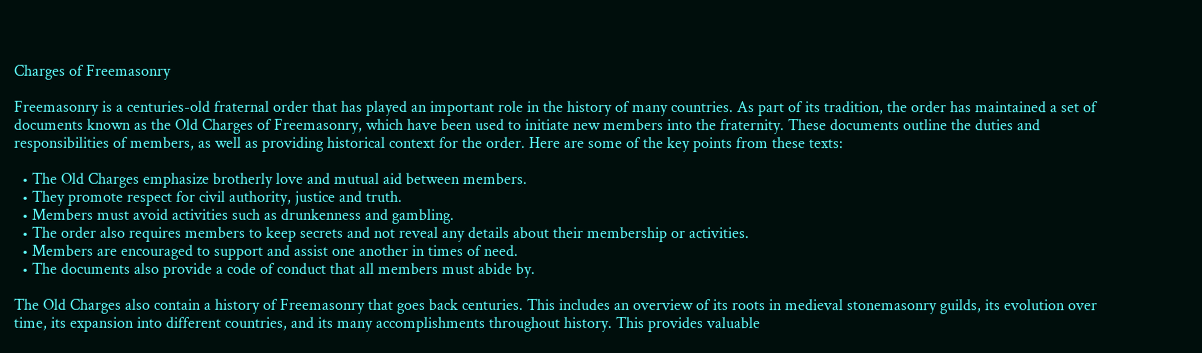Charges of Freemasonry

Freemasonry is a centuries-old fraternal order that has played an important role in the history of many countries. As part of its tradition, the order has maintained a set of documents known as the Old Charges of Freemasonry, which have been used to initiate new members into the fraternity. These documents outline the duties and responsibilities of members, as well as providing historical context for the order. Here are some of the key points from these texts:

  • The Old Charges emphasize brotherly love and mutual aid between members.
  • They promote respect for civil authority, justice and truth.
  • Members must avoid activities such as drunkenness and gambling.
  • The order also requires members to keep secrets and not reveal any details about their membership or activities.
  • Members are encouraged to support and assist one another in times of need.
  • The documents also provide a code of conduct that all members must abide by.

The Old Charges also contain a history of Freemasonry that goes back centuries. This includes an overview of its roots in medieval stonemasonry guilds, its evolution over time, its expansion into different countries, and its many accomplishments throughout history. This provides valuable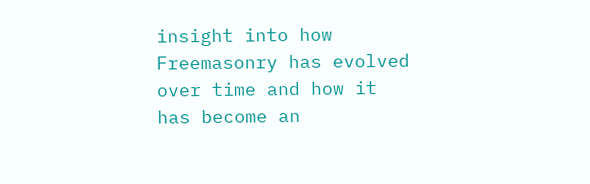insight into how Freemasonry has evolved over time and how it has become an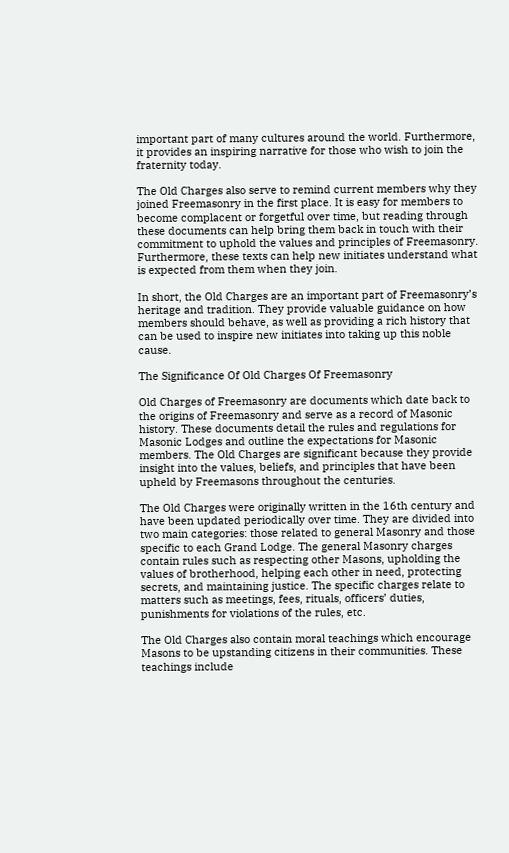important part of many cultures around the world. Furthermore, it provides an inspiring narrative for those who wish to join the fraternity today.

The Old Charges also serve to remind current members why they joined Freemasonry in the first place. It is easy for members to become complacent or forgetful over time, but reading through these documents can help bring them back in touch with their commitment to uphold the values and principles of Freemasonry. Furthermore, these texts can help new initiates understand what is expected from them when they join.

In short, the Old Charges are an important part of Freemasonry’s heritage and tradition. They provide valuable guidance on how members should behave, as well as providing a rich history that can be used to inspire new initiates into taking up this noble cause.

The Significance Of Old Charges Of Freemasonry

Old Charges of Freemasonry are documents which date back to the origins of Freemasonry and serve as a record of Masonic history. These documents detail the rules and regulations for Masonic Lodges and outline the expectations for Masonic members. The Old Charges are significant because they provide insight into the values, beliefs, and principles that have been upheld by Freemasons throughout the centuries.

The Old Charges were originally written in the 16th century and have been updated periodically over time. They are divided into two main categories: those related to general Masonry and those specific to each Grand Lodge. The general Masonry charges contain rules such as respecting other Masons, upholding the values of brotherhood, helping each other in need, protecting secrets, and maintaining justice. The specific charges relate to matters such as meetings, fees, rituals, officers’ duties, punishments for violations of the rules, etc.

The Old Charges also contain moral teachings which encourage Masons to be upstanding citizens in their communities. These teachings include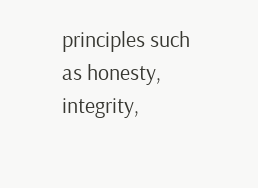principles such as honesty, integrity,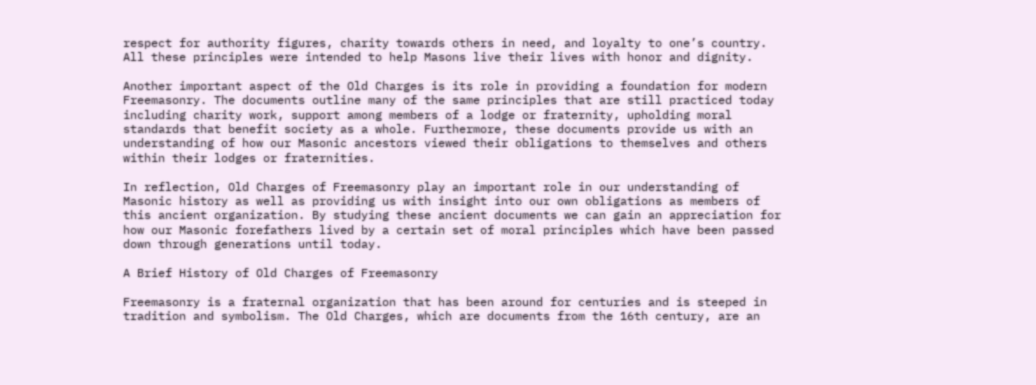respect for authority figures, charity towards others in need, and loyalty to one’s country. All these principles were intended to help Masons live their lives with honor and dignity.

Another important aspect of the Old Charges is its role in providing a foundation for modern Freemasonry. The documents outline many of the same principles that are still practiced today including charity work, support among members of a lodge or fraternity, upholding moral standards that benefit society as a whole. Furthermore, these documents provide us with an understanding of how our Masonic ancestors viewed their obligations to themselves and others within their lodges or fraternities.

In reflection, Old Charges of Freemasonry play an important role in our understanding of Masonic history as well as providing us with insight into our own obligations as members of this ancient organization. By studying these ancient documents we can gain an appreciation for how our Masonic forefathers lived by a certain set of moral principles which have been passed down through generations until today.

A Brief History of Old Charges of Freemasonry

Freemasonry is a fraternal organization that has been around for centuries and is steeped in tradition and symbolism. The Old Charges, which are documents from the 16th century, are an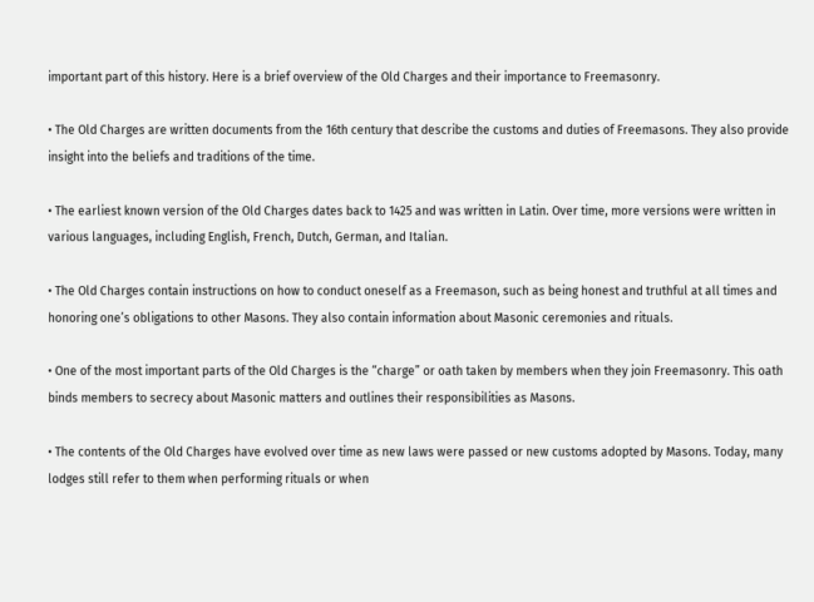important part of this history. Here is a brief overview of the Old Charges and their importance to Freemasonry.

• The Old Charges are written documents from the 16th century that describe the customs and duties of Freemasons. They also provide insight into the beliefs and traditions of the time.

• The earliest known version of the Old Charges dates back to 1425 and was written in Latin. Over time, more versions were written in various languages, including English, French, Dutch, German, and Italian.

• The Old Charges contain instructions on how to conduct oneself as a Freemason, such as being honest and truthful at all times and honoring one’s obligations to other Masons. They also contain information about Masonic ceremonies and rituals.

• One of the most important parts of the Old Charges is the “charge” or oath taken by members when they join Freemasonry. This oath binds members to secrecy about Masonic matters and outlines their responsibilities as Masons.

• The contents of the Old Charges have evolved over time as new laws were passed or new customs adopted by Masons. Today, many lodges still refer to them when performing rituals or when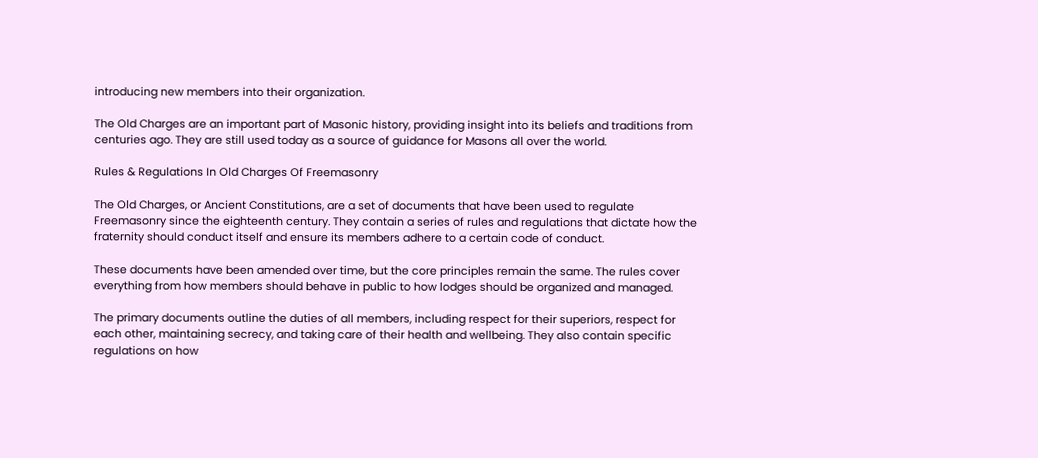introducing new members into their organization.

The Old Charges are an important part of Masonic history, providing insight into its beliefs and traditions from centuries ago. They are still used today as a source of guidance for Masons all over the world.

Rules & Regulations In Old Charges Of Freemasonry

The Old Charges, or Ancient Constitutions, are a set of documents that have been used to regulate Freemasonry since the eighteenth century. They contain a series of rules and regulations that dictate how the fraternity should conduct itself and ensure its members adhere to a certain code of conduct.

These documents have been amended over time, but the core principles remain the same. The rules cover everything from how members should behave in public to how lodges should be organized and managed.

The primary documents outline the duties of all members, including respect for their superiors, respect for each other, maintaining secrecy, and taking care of their health and wellbeing. They also contain specific regulations on how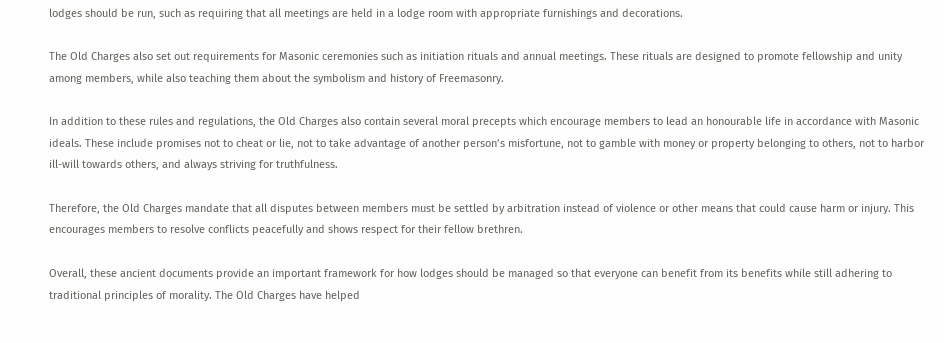lodges should be run, such as requiring that all meetings are held in a lodge room with appropriate furnishings and decorations.

The Old Charges also set out requirements for Masonic ceremonies such as initiation rituals and annual meetings. These rituals are designed to promote fellowship and unity among members, while also teaching them about the symbolism and history of Freemasonry.

In addition to these rules and regulations, the Old Charges also contain several moral precepts which encourage members to lead an honourable life in accordance with Masonic ideals. These include promises not to cheat or lie, not to take advantage of another person’s misfortune, not to gamble with money or property belonging to others, not to harbor ill-will towards others, and always striving for truthfulness.

Therefore, the Old Charges mandate that all disputes between members must be settled by arbitration instead of violence or other means that could cause harm or injury. This encourages members to resolve conflicts peacefully and shows respect for their fellow brethren.

Overall, these ancient documents provide an important framework for how lodges should be managed so that everyone can benefit from its benefits while still adhering to traditional principles of morality. The Old Charges have helped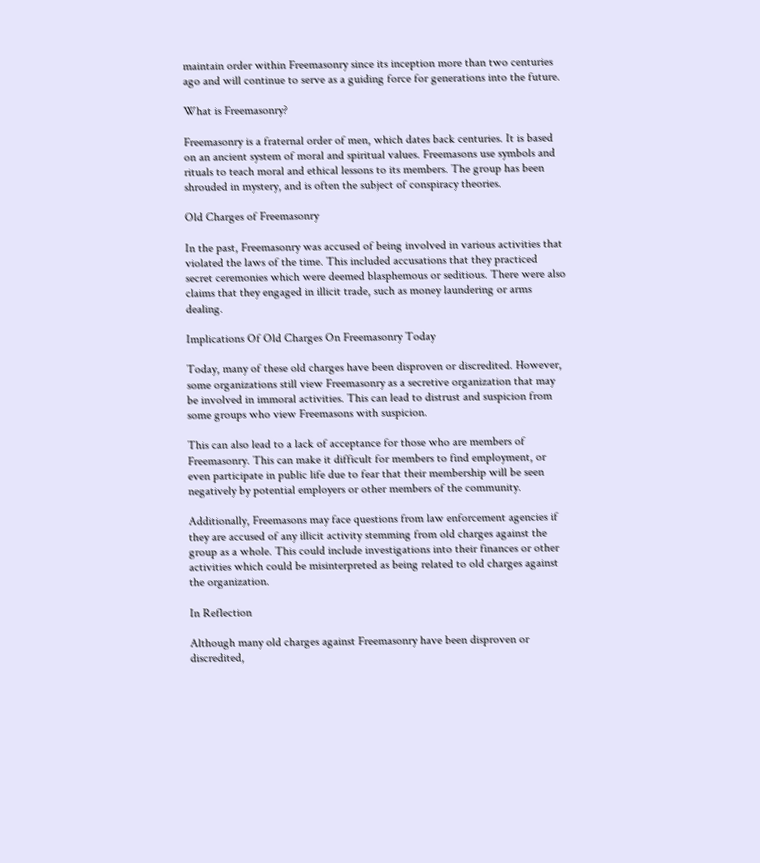maintain order within Freemasonry since its inception more than two centuries ago and will continue to serve as a guiding force for generations into the future.

What is Freemasonry?

Freemasonry is a fraternal order of men, which dates back centuries. It is based on an ancient system of moral and spiritual values. Freemasons use symbols and rituals to teach moral and ethical lessons to its members. The group has been shrouded in mystery, and is often the subject of conspiracy theories.

Old Charges of Freemasonry

In the past, Freemasonry was accused of being involved in various activities that violated the laws of the time. This included accusations that they practiced secret ceremonies which were deemed blasphemous or seditious. There were also claims that they engaged in illicit trade, such as money laundering or arms dealing.

Implications Of Old Charges On Freemasonry Today

Today, many of these old charges have been disproven or discredited. However, some organizations still view Freemasonry as a secretive organization that may be involved in immoral activities. This can lead to distrust and suspicion from some groups who view Freemasons with suspicion.

This can also lead to a lack of acceptance for those who are members of Freemasonry. This can make it difficult for members to find employment, or even participate in public life due to fear that their membership will be seen negatively by potential employers or other members of the community.

Additionally, Freemasons may face questions from law enforcement agencies if they are accused of any illicit activity stemming from old charges against the group as a whole. This could include investigations into their finances or other activities which could be misinterpreted as being related to old charges against the organization.

In Reflection

Although many old charges against Freemasonry have been disproven or discredited,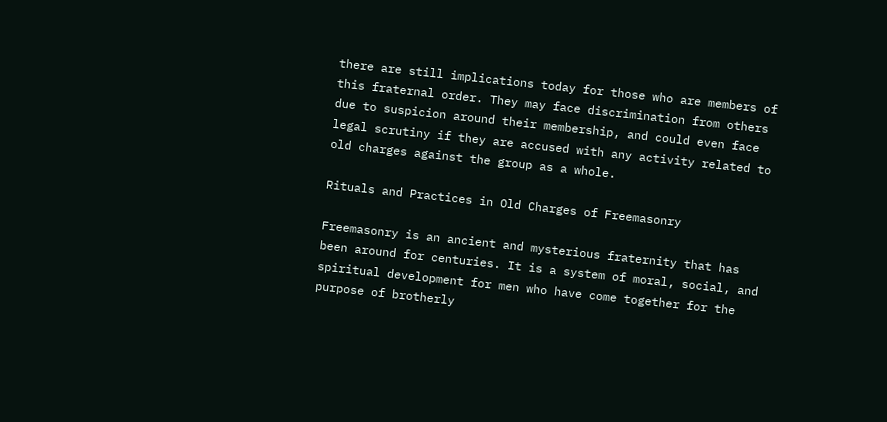there are still implications today for those who are members of this fraternal order. They may face discrimination from others due to suspicion around their membership, and could even face legal scrutiny if they are accused with any activity related to old charges against the group as a whole.

Rituals and Practices in Old Charges of Freemasonry

Freemasonry is an ancient and mysterious fraternity that has been around for centuries. It is a system of moral, social, and spiritual development for men who have come together for the purpose of brotherly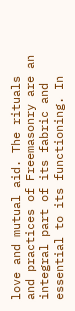love and mutual aid. The rituals and practices of Freemasonry are an integral part of its fabric and essential to its functioning. In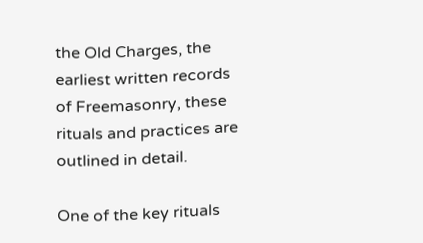the Old Charges, the earliest written records of Freemasonry, these rituals and practices are outlined in detail.

One of the key rituals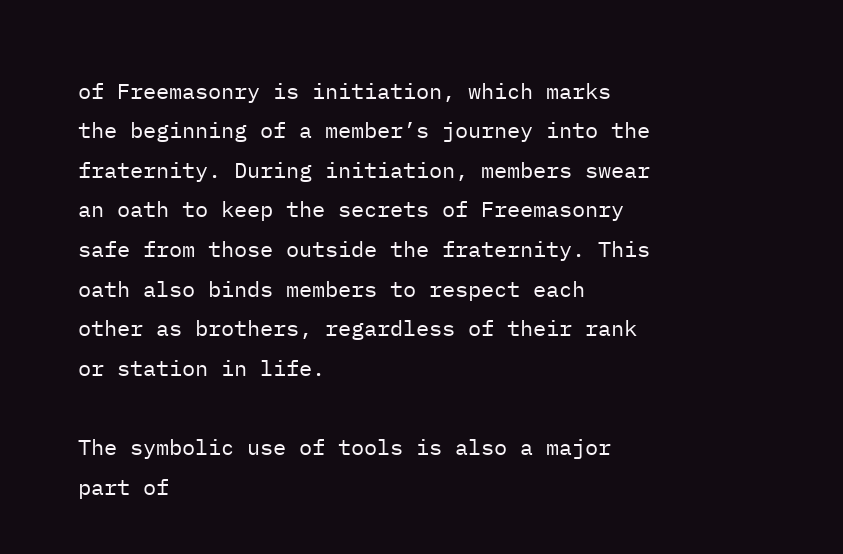of Freemasonry is initiation, which marks the beginning of a member’s journey into the fraternity. During initiation, members swear an oath to keep the secrets of Freemasonry safe from those outside the fraternity. This oath also binds members to respect each other as brothers, regardless of their rank or station in life.

The symbolic use of tools is also a major part of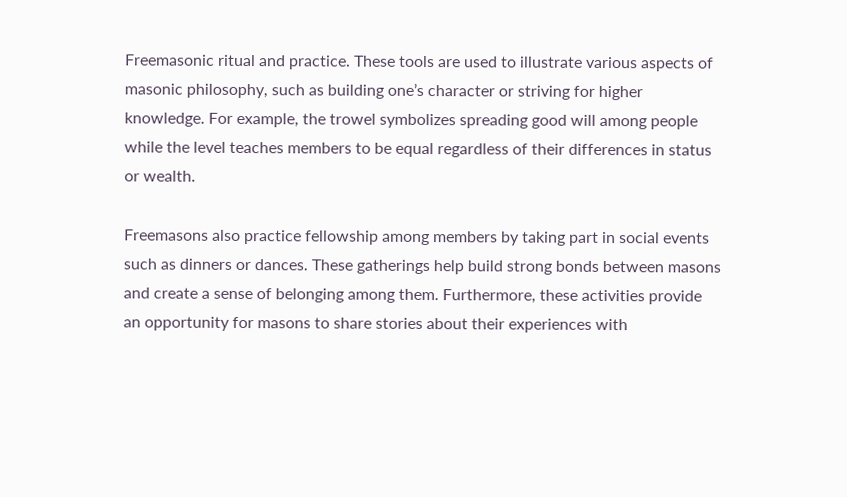Freemasonic ritual and practice. These tools are used to illustrate various aspects of masonic philosophy, such as building one’s character or striving for higher knowledge. For example, the trowel symbolizes spreading good will among people while the level teaches members to be equal regardless of their differences in status or wealth.

Freemasons also practice fellowship among members by taking part in social events such as dinners or dances. These gatherings help build strong bonds between masons and create a sense of belonging among them. Furthermore, these activities provide an opportunity for masons to share stories about their experiences with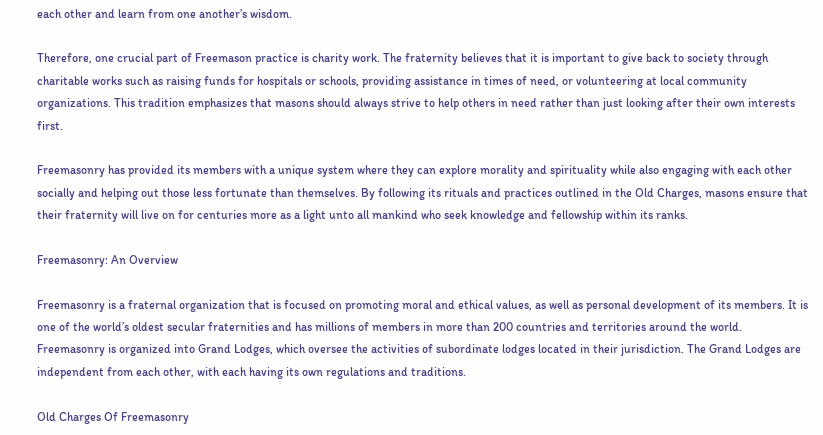each other and learn from one another’s wisdom.

Therefore, one crucial part of Freemason practice is charity work. The fraternity believes that it is important to give back to society through charitable works such as raising funds for hospitals or schools, providing assistance in times of need, or volunteering at local community organizations. This tradition emphasizes that masons should always strive to help others in need rather than just looking after their own interests first.

Freemasonry has provided its members with a unique system where they can explore morality and spirituality while also engaging with each other socially and helping out those less fortunate than themselves. By following its rituals and practices outlined in the Old Charges, masons ensure that their fraternity will live on for centuries more as a light unto all mankind who seek knowledge and fellowship within its ranks.

Freemasonry: An Overview

Freemasonry is a fraternal organization that is focused on promoting moral and ethical values, as well as personal development of its members. It is one of the world’s oldest secular fraternities and has millions of members in more than 200 countries and territories around the world. Freemasonry is organized into Grand Lodges, which oversee the activities of subordinate lodges located in their jurisdiction. The Grand Lodges are independent from each other, with each having its own regulations and traditions.

Old Charges Of Freemasonry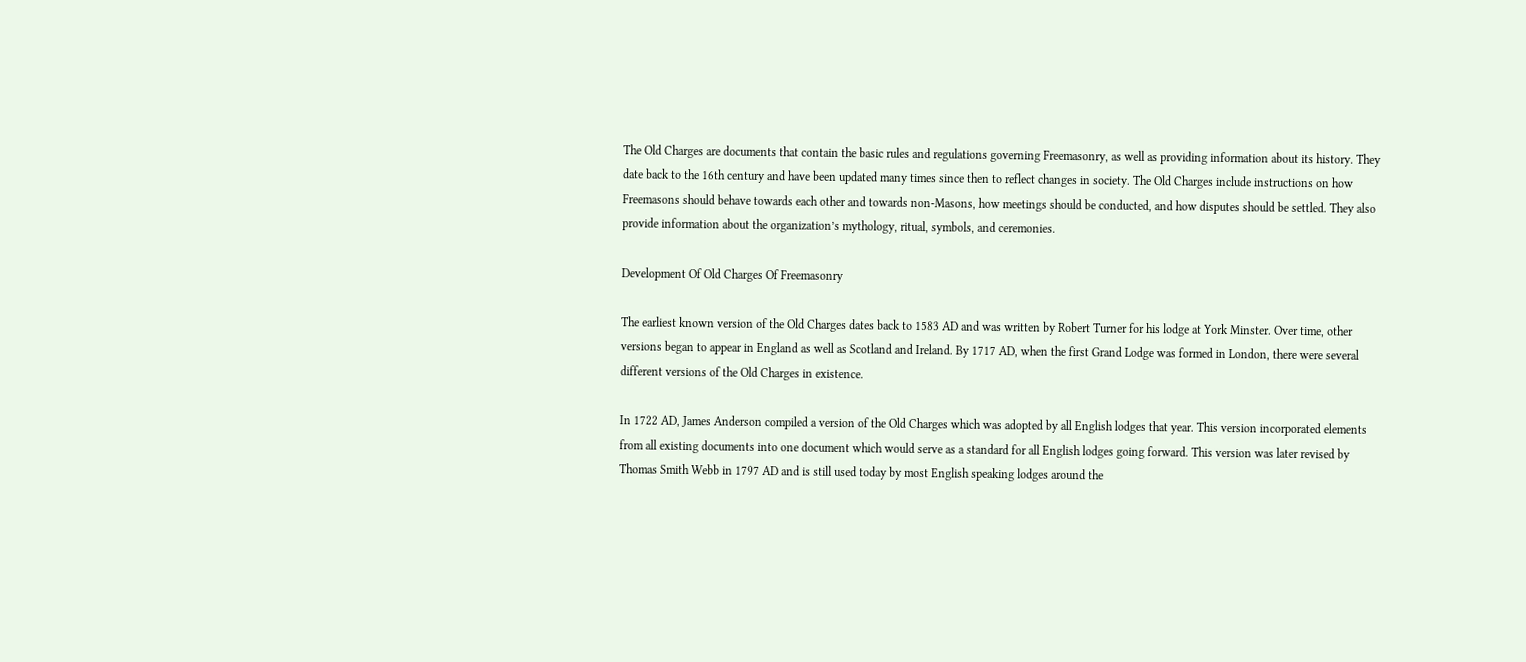The Old Charges are documents that contain the basic rules and regulations governing Freemasonry, as well as providing information about its history. They date back to the 16th century and have been updated many times since then to reflect changes in society. The Old Charges include instructions on how Freemasons should behave towards each other and towards non-Masons, how meetings should be conducted, and how disputes should be settled. They also provide information about the organization’s mythology, ritual, symbols, and ceremonies.

Development Of Old Charges Of Freemasonry

The earliest known version of the Old Charges dates back to 1583 AD and was written by Robert Turner for his lodge at York Minster. Over time, other versions began to appear in England as well as Scotland and Ireland. By 1717 AD, when the first Grand Lodge was formed in London, there were several different versions of the Old Charges in existence.

In 1722 AD, James Anderson compiled a version of the Old Charges which was adopted by all English lodges that year. This version incorporated elements from all existing documents into one document which would serve as a standard for all English lodges going forward. This version was later revised by Thomas Smith Webb in 1797 AD and is still used today by most English speaking lodges around the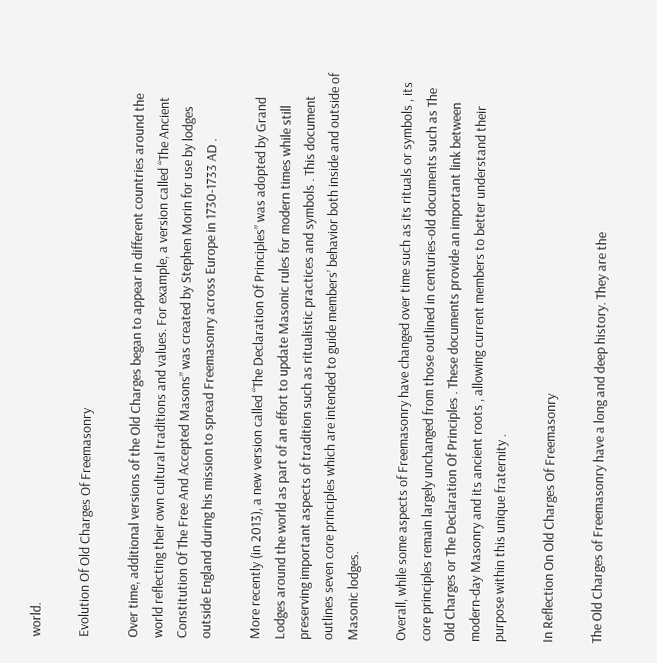world.

Evolution Of Old Charges Of Freemasonry

Over time, additional versions of the Old Charges began to appear in different countries around the world reflecting their own cultural traditions and values. For example, a version called “The Ancient Constitution Of The Free And Accepted Masons” was created by Stephen Morin for use by lodges outside England during his mission to spread Freemasonry across Europe in 1730-1733 AD .

More recently (in 2013), a new version called “The Declaration Of Principles” was adopted by Grand Lodges around the world as part of an effort to update Masonic rules for modern times while still preserving important aspects of tradition such as ritualistic practices and symbols . This document outlines seven core principles which are intended to guide members’ behavior both inside and outside of Masonic lodges.

Overall, while some aspects of Freemasonry have changed over time such as its rituals or symbols , its core principles remain largely unchanged from those outlined in centuries-old documents such as The Old Charges or The Declaration Of Principles . These documents provide an important link between modern-day Masonry and its ancient roots , allowing current members to better understand their purpose within this unique fraternity .

In Reflection On Old Charges Of Freemasonry

The Old Charges of Freemasonry have a long and deep history. They are the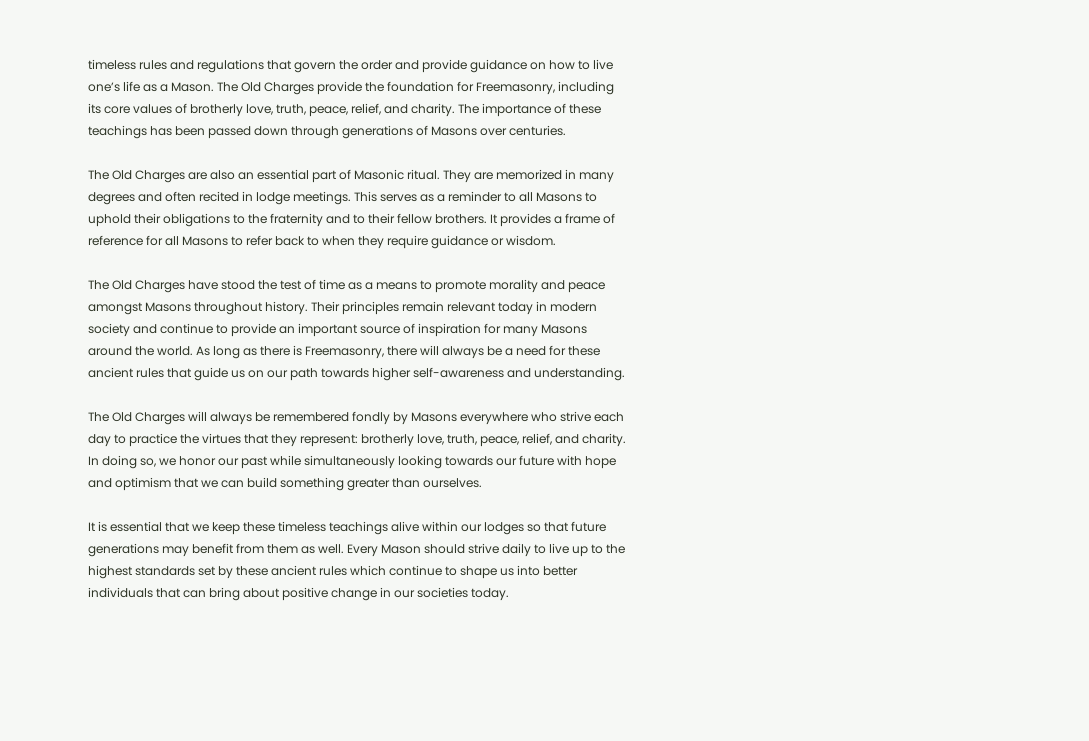timeless rules and regulations that govern the order and provide guidance on how to live one’s life as a Mason. The Old Charges provide the foundation for Freemasonry, including its core values of brotherly love, truth, peace, relief, and charity. The importance of these teachings has been passed down through generations of Masons over centuries.

The Old Charges are also an essential part of Masonic ritual. They are memorized in many degrees and often recited in lodge meetings. This serves as a reminder to all Masons to uphold their obligations to the fraternity and to their fellow brothers. It provides a frame of reference for all Masons to refer back to when they require guidance or wisdom.

The Old Charges have stood the test of time as a means to promote morality and peace amongst Masons throughout history. Their principles remain relevant today in modern society and continue to provide an important source of inspiration for many Masons around the world. As long as there is Freemasonry, there will always be a need for these ancient rules that guide us on our path towards higher self-awareness and understanding.

The Old Charges will always be remembered fondly by Masons everywhere who strive each day to practice the virtues that they represent: brotherly love, truth, peace, relief, and charity. In doing so, we honor our past while simultaneously looking towards our future with hope and optimism that we can build something greater than ourselves.

It is essential that we keep these timeless teachings alive within our lodges so that future generations may benefit from them as well. Every Mason should strive daily to live up to the highest standards set by these ancient rules which continue to shape us into better individuals that can bring about positive change in our societies today.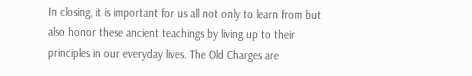In closing, it is important for us all not only to learn from but also honor these ancient teachings by living up to their principles in our everyday lives. The Old Charges are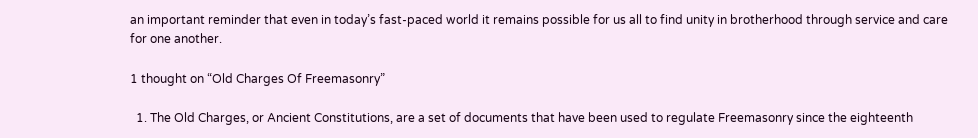an important reminder that even in today’s fast-paced world it remains possible for us all to find unity in brotherhood through service and care for one another.

1 thought on “Old Charges Of Freemasonry”

  1. The Old Charges, or Ancient Constitutions, are a set of documents that have been used to regulate Freemasonry since the eighteenth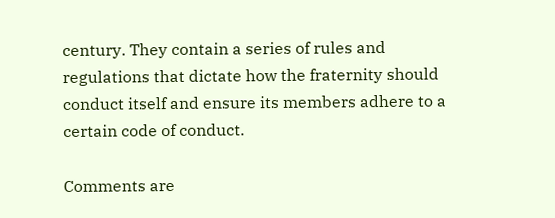century. They contain a series of rules and regulations that dictate how the fraternity should conduct itself and ensure its members adhere to a certain code of conduct.

Comments are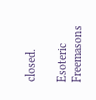closed.

Esoteric Freemasons